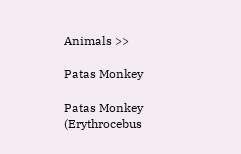Animals >>

Patas Monkey

Patas Monkey (Erythrocebus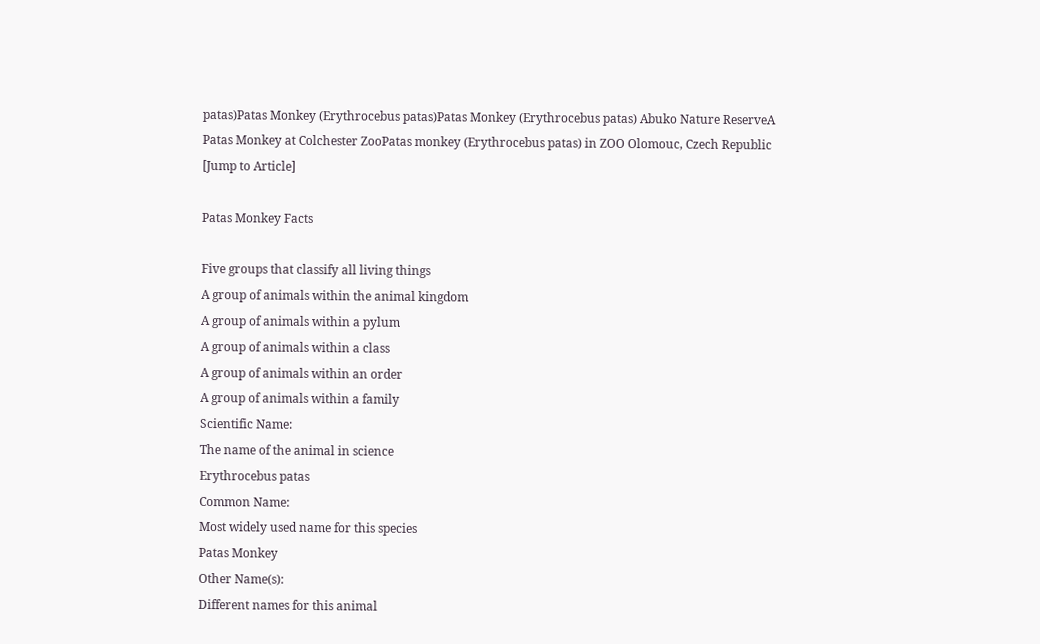patas)Patas Monkey (Erythrocebus patas)Patas Monkey (Erythrocebus patas) Abuko Nature ReserveA Patas Monkey at Colchester ZooPatas monkey (Erythrocebus patas) in ZOO Olomouc, Czech Republic
[Jump to Article]

Patas Monkey Facts

Five groups that classify all living things
A group of animals within the animal kingdom
A group of animals within a pylum
A group of animals within a class
A group of animals within an order
A group of animals within a family
Scientific Name:
The name of the animal in science
Erythrocebus patas
Common Name:
Most widely used name for this species
Patas Monkey
Other Name(s):
Different names for this animal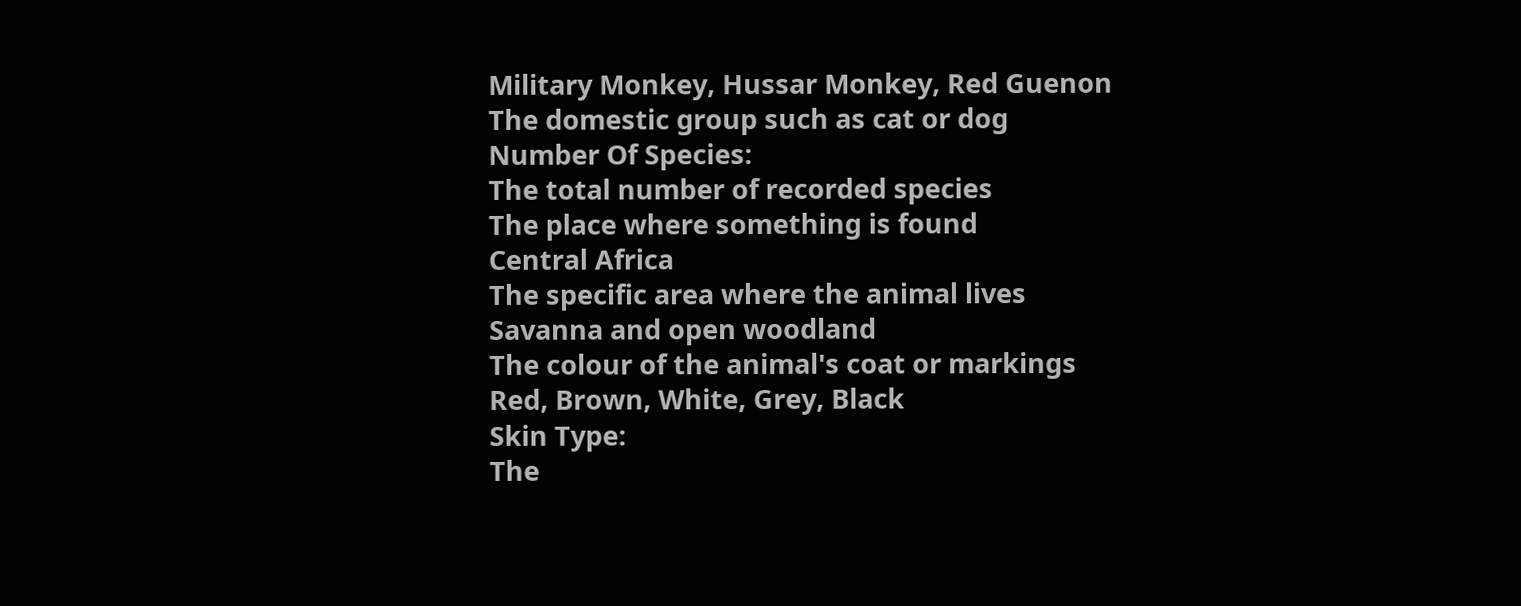Military Monkey, Hussar Monkey, Red Guenon
The domestic group such as cat or dog
Number Of Species:
The total number of recorded species
The place where something is found
Central Africa
The specific area where the animal lives
Savanna and open woodland
The colour of the animal's coat or markings
Red, Brown, White, Grey, Black
Skin Type:
The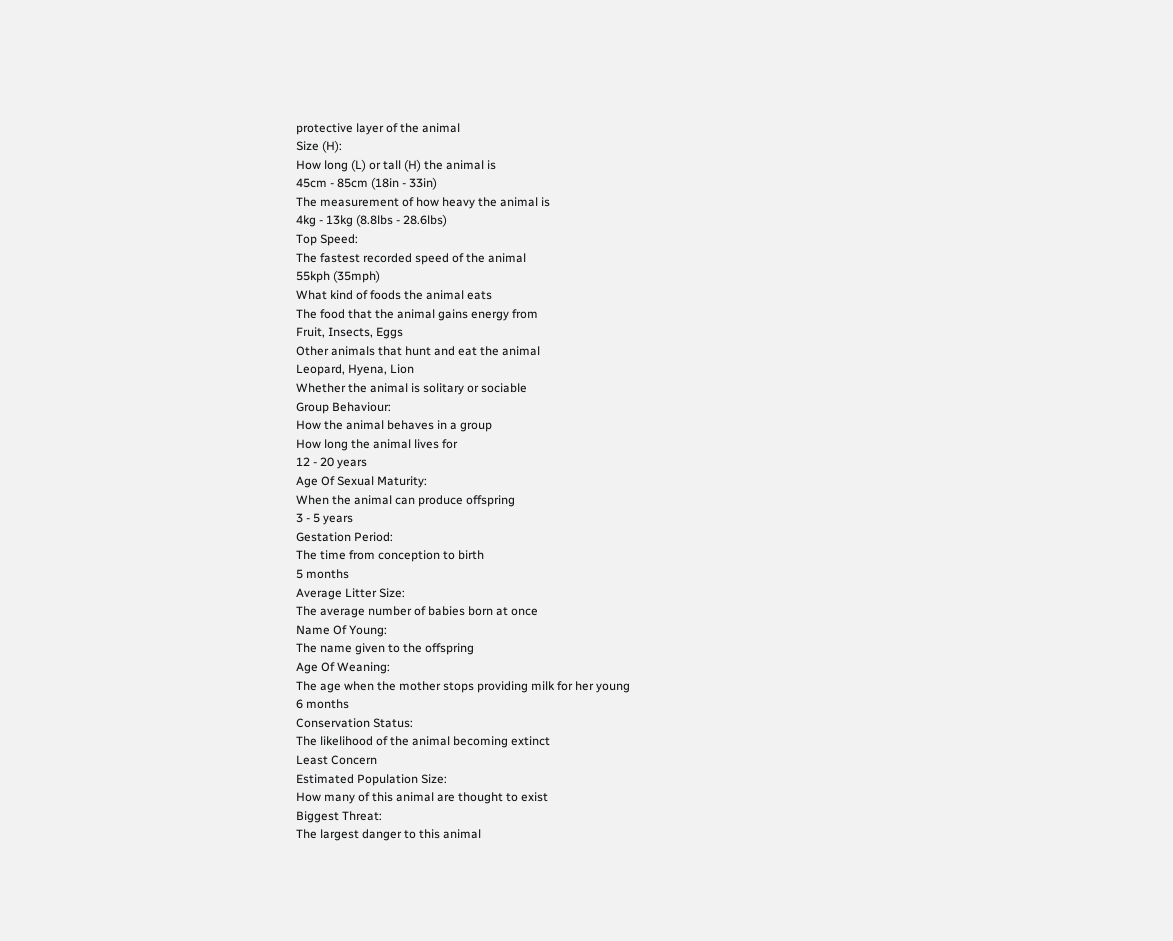protective layer of the animal
Size (H):
How long (L) or tall (H) the animal is
45cm - 85cm (18in - 33in)
The measurement of how heavy the animal is
4kg - 13kg (8.8lbs - 28.6lbs)
Top Speed:
The fastest recorded speed of the animal
55kph (35mph)
What kind of foods the animal eats
The food that the animal gains energy from
Fruit, Insects, Eggs
Other animals that hunt and eat the animal
Leopard, Hyena, Lion
Whether the animal is solitary or sociable
Group Behaviour:
How the animal behaves in a group
How long the animal lives for
12 - 20 years
Age Of Sexual Maturity:
When the animal can produce offspring
3 - 5 years
Gestation Period:
The time from conception to birth
5 months
Average Litter Size:
The average number of babies born at once
Name Of Young:
The name given to the offspring
Age Of Weaning:
The age when the mother stops providing milk for her young
6 months
Conservation Status:
The likelihood of the animal becoming extinct
Least Concern
Estimated Population Size:
How many of this animal are thought to exist
Biggest Threat:
The largest danger to this animal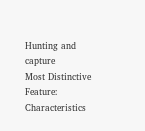Hunting and capture
Most Distinctive Feature:
Characteristics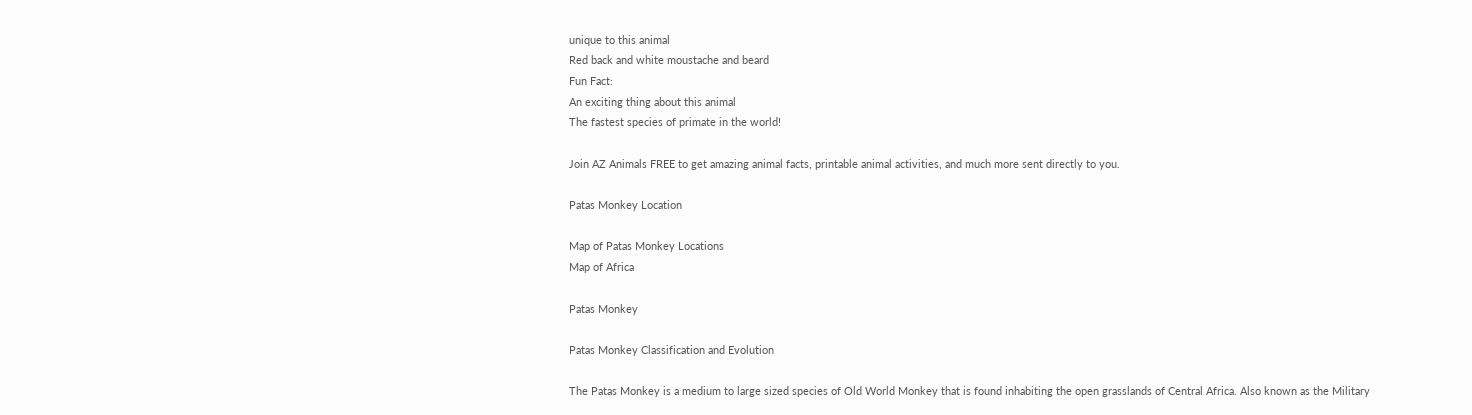unique to this animal
Red back and white moustache and beard
Fun Fact:
An exciting thing about this animal
The fastest species of primate in the world!

Join AZ Animals FREE to get amazing animal facts, printable animal activities, and much more sent directly to you.

Patas Monkey Location

Map of Patas Monkey Locations
Map of Africa

Patas Monkey

Patas Monkey Classification and Evolution

The Patas Monkey is a medium to large sized species of Old World Monkey that is found inhabiting the open grasslands of Central Africa. Also known as the Military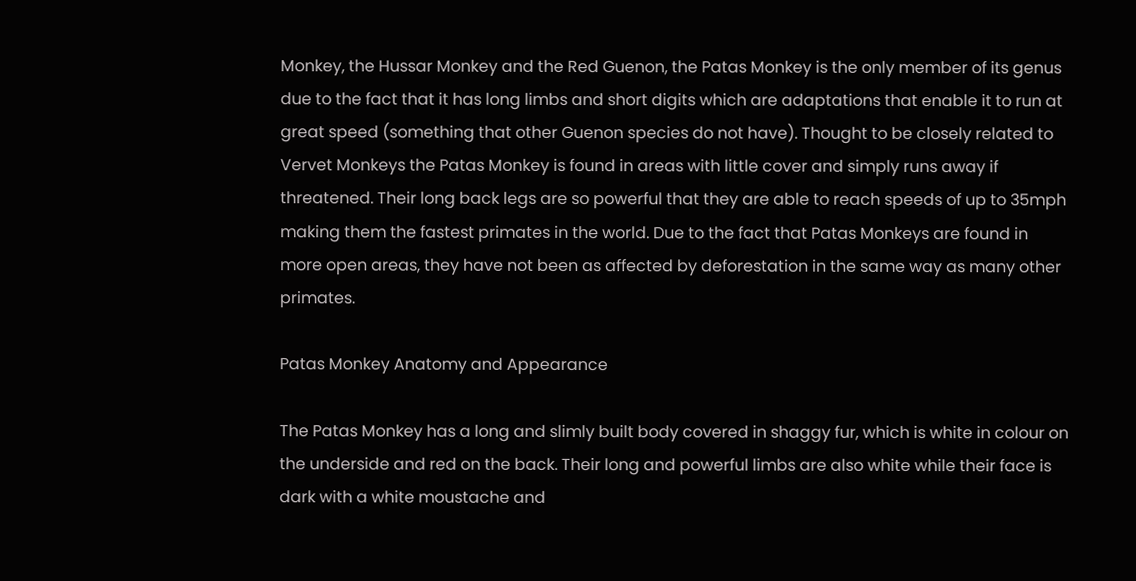Monkey, the Hussar Monkey and the Red Guenon, the Patas Monkey is the only member of its genus due to the fact that it has long limbs and short digits which are adaptations that enable it to run at great speed (something that other Guenon species do not have). Thought to be closely related to Vervet Monkeys the Patas Monkey is found in areas with little cover and simply runs away if threatened. Their long back legs are so powerful that they are able to reach speeds of up to 35mph making them the fastest primates in the world. Due to the fact that Patas Monkeys are found in more open areas, they have not been as affected by deforestation in the same way as many other primates.

Patas Monkey Anatomy and Appearance

The Patas Monkey has a long and slimly built body covered in shaggy fur, which is white in colour on the underside and red on the back. Their long and powerful limbs are also white while their face is dark with a white moustache and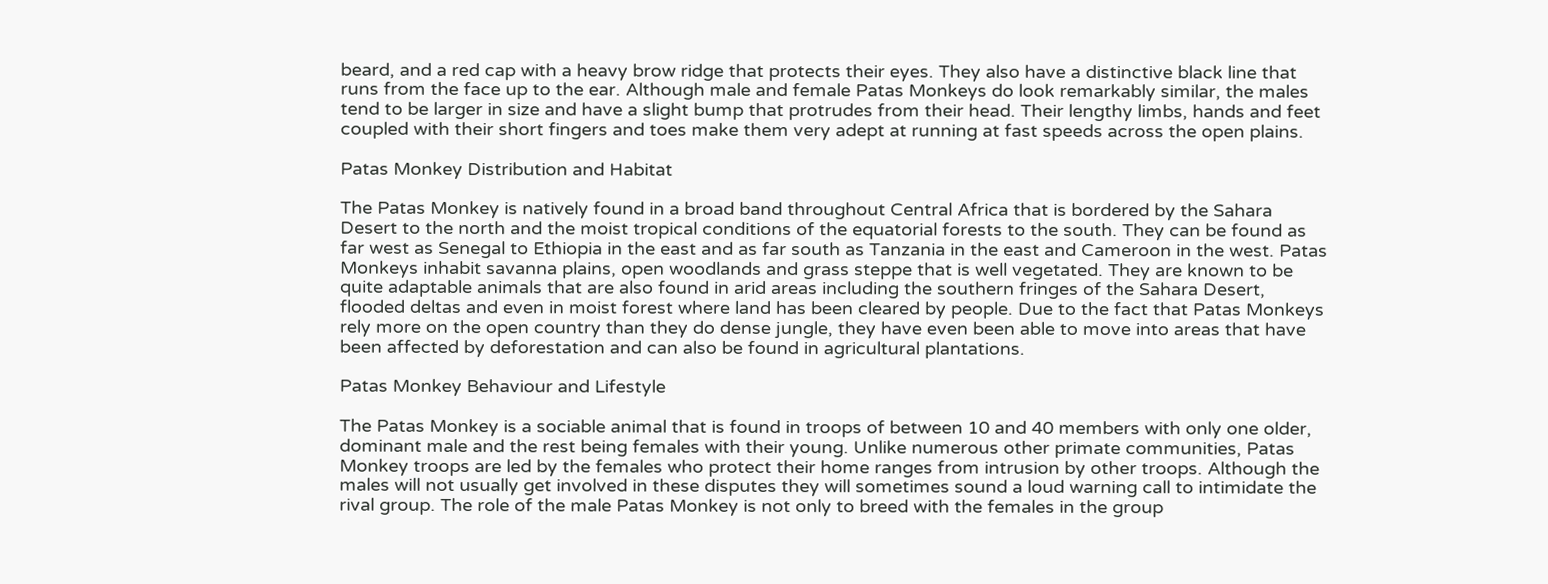beard, and a red cap with a heavy brow ridge that protects their eyes. They also have a distinctive black line that runs from the face up to the ear. Although male and female Patas Monkeys do look remarkably similar, the males tend to be larger in size and have a slight bump that protrudes from their head. Their lengthy limbs, hands and feet coupled with their short fingers and toes make them very adept at running at fast speeds across the open plains.

Patas Monkey Distribution and Habitat

The Patas Monkey is natively found in a broad band throughout Central Africa that is bordered by the Sahara Desert to the north and the moist tropical conditions of the equatorial forests to the south. They can be found as far west as Senegal to Ethiopia in the east and as far south as Tanzania in the east and Cameroon in the west. Patas Monkeys inhabit savanna plains, open woodlands and grass steppe that is well vegetated. They are known to be quite adaptable animals that are also found in arid areas including the southern fringes of the Sahara Desert, flooded deltas and even in moist forest where land has been cleared by people. Due to the fact that Patas Monkeys rely more on the open country than they do dense jungle, they have even been able to move into areas that have been affected by deforestation and can also be found in agricultural plantations.

Patas Monkey Behaviour and Lifestyle

The Patas Monkey is a sociable animal that is found in troops of between 10 and 40 members with only one older, dominant male and the rest being females with their young. Unlike numerous other primate communities, Patas Monkey troops are led by the females who protect their home ranges from intrusion by other troops. Although the males will not usually get involved in these disputes they will sometimes sound a loud warning call to intimidate the rival group. The role of the male Patas Monkey is not only to breed with the females in the group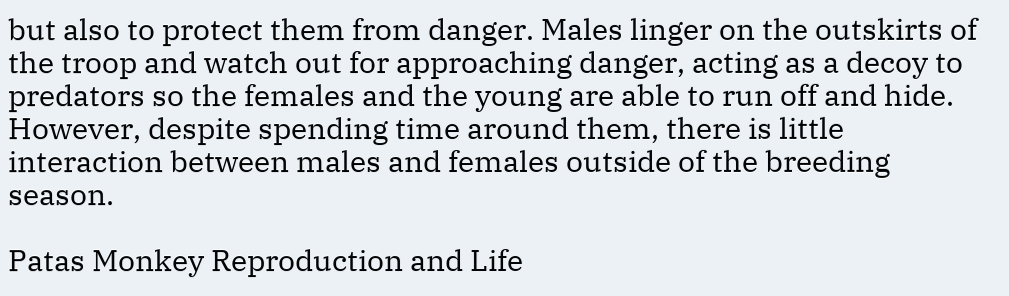but also to protect them from danger. Males linger on the outskirts of the troop and watch out for approaching danger, acting as a decoy to predators so the females and the young are able to run off and hide. However, despite spending time around them, there is little interaction between males and females outside of the breeding season.

Patas Monkey Reproduction and Life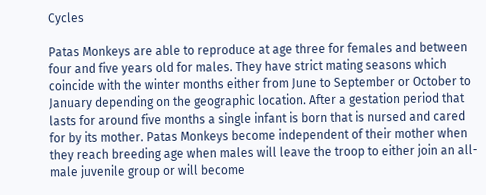Cycles

Patas Monkeys are able to reproduce at age three for females and between four and five years old for males. They have strict mating seasons which coincide with the winter months either from June to September or October to January depending on the geographic location. After a gestation period that lasts for around five months a single infant is born that is nursed and cared for by its mother. Patas Monkeys become independent of their mother when they reach breeding age when males will leave the troop to either join an all-male juvenile group or will become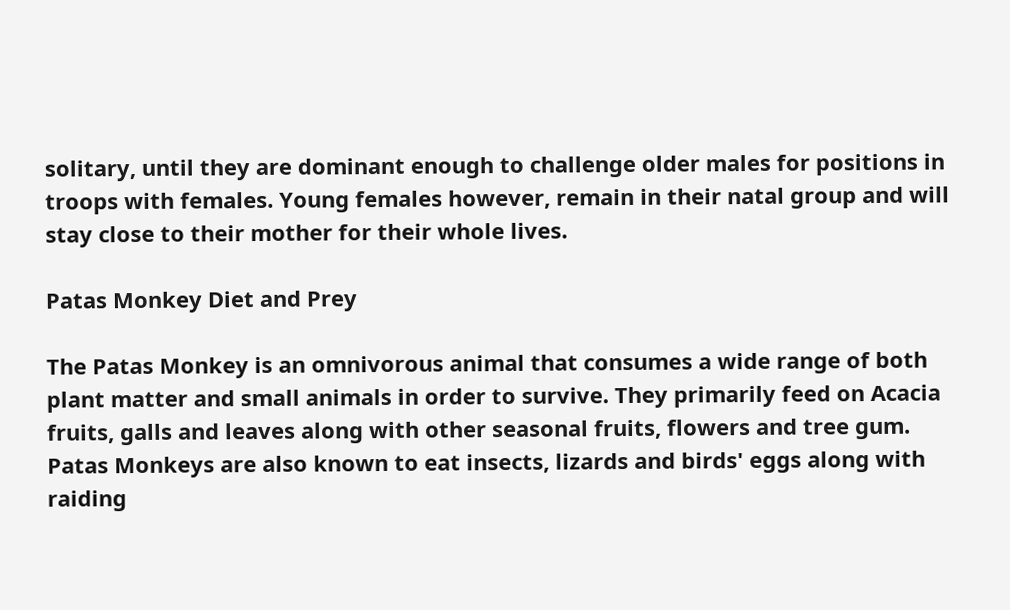solitary, until they are dominant enough to challenge older males for positions in troops with females. Young females however, remain in their natal group and will stay close to their mother for their whole lives.

Patas Monkey Diet and Prey

The Patas Monkey is an omnivorous animal that consumes a wide range of both plant matter and small animals in order to survive. They primarily feed on Acacia fruits, galls and leaves along with other seasonal fruits, flowers and tree gum. Patas Monkeys are also known to eat insects, lizards and birds' eggs along with raiding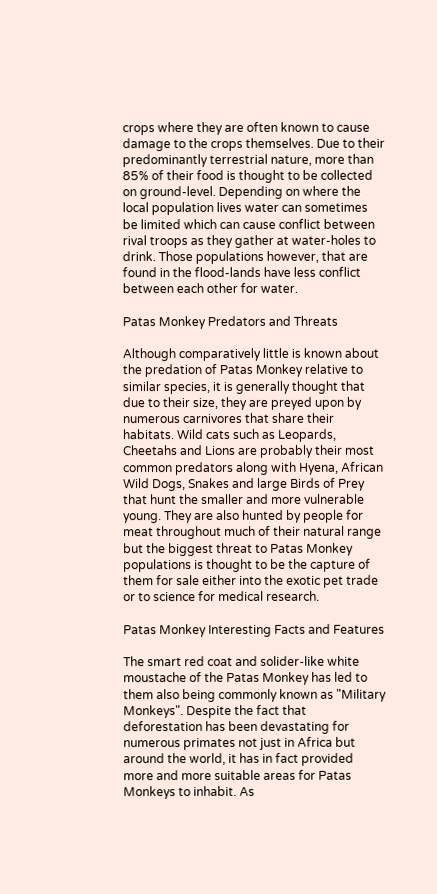crops where they are often known to cause damage to the crops themselves. Due to their predominantly terrestrial nature, more than 85% of their food is thought to be collected on ground-level. Depending on where the local population lives water can sometimes be limited which can cause conflict between rival troops as they gather at water-holes to drink. Those populations however, that are found in the flood-lands have less conflict between each other for water.

Patas Monkey Predators and Threats

Although comparatively little is known about the predation of Patas Monkey relative to similar species, it is generally thought that due to their size, they are preyed upon by numerous carnivores that share their habitats. Wild cats such as Leopards, Cheetahs and Lions are probably their most common predators along with Hyena, African Wild Dogs, Snakes and large Birds of Prey that hunt the smaller and more vulnerable young. They are also hunted by people for meat throughout much of their natural range but the biggest threat to Patas Monkey populations is thought to be the capture of them for sale either into the exotic pet trade or to science for medical research.

Patas Monkey Interesting Facts and Features

The smart red coat and solider-like white moustache of the Patas Monkey has led to them also being commonly known as "Military Monkeys". Despite the fact that deforestation has been devastating for numerous primates not just in Africa but around the world, it has in fact provided more and more suitable areas for Patas Monkeys to inhabit. As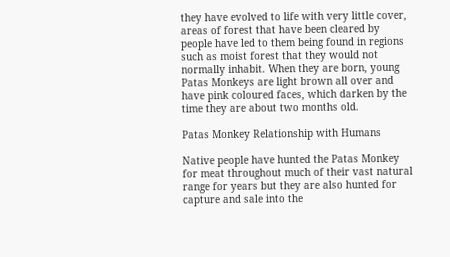they have evolved to life with very little cover, areas of forest that have been cleared by people have led to them being found in regions such as moist forest that they would not normally inhabit. When they are born, young Patas Monkeys are light brown all over and have pink coloured faces, which darken by the time they are about two months old.

Patas Monkey Relationship with Humans

Native people have hunted the Patas Monkey for meat throughout much of their vast natural range for years but they are also hunted for capture and sale into the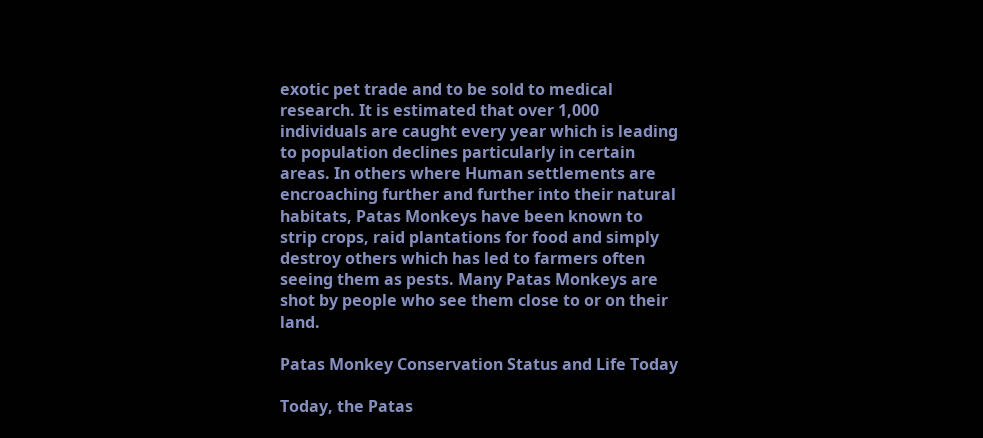exotic pet trade and to be sold to medical research. It is estimated that over 1,000 individuals are caught every year which is leading to population declines particularly in certain areas. In others where Human settlements are encroaching further and further into their natural habitats, Patas Monkeys have been known to strip crops, raid plantations for food and simply destroy others which has led to farmers often seeing them as pests. Many Patas Monkeys are shot by people who see them close to or on their land.

Patas Monkey Conservation Status and Life Today

Today, the Patas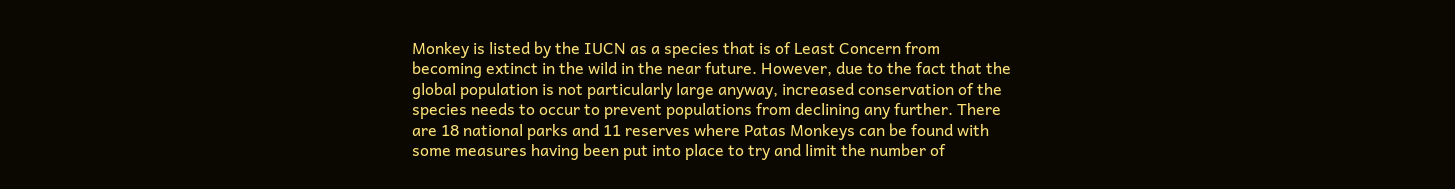Monkey is listed by the IUCN as a species that is of Least Concern from becoming extinct in the wild in the near future. However, due to the fact that the global population is not particularly large anyway, increased conservation of the species needs to occur to prevent populations from declining any further. There are 18 national parks and 11 reserves where Patas Monkeys can be found with some measures having been put into place to try and limit the number of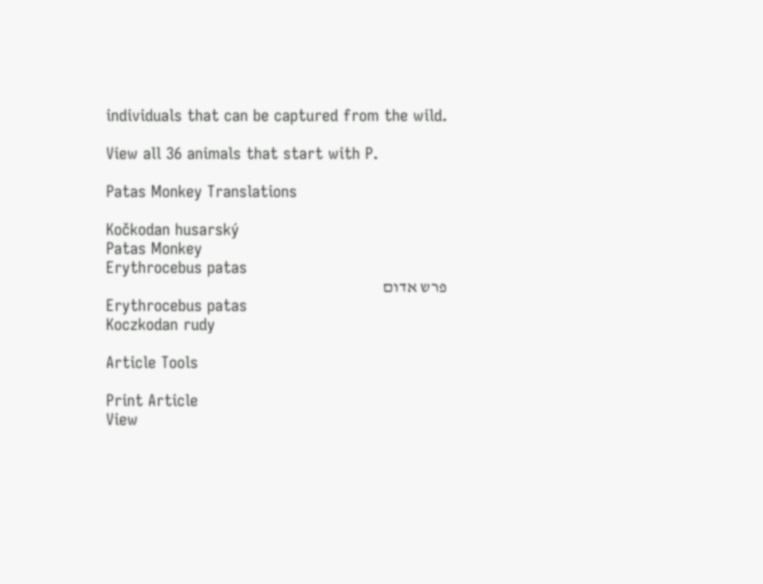individuals that can be captured from the wild.

View all 36 animals that start with P.

Patas Monkey Translations

Kočkodan husarský
Patas Monkey
Erythrocebus patas
פרש אדום
Erythrocebus patas
Koczkodan rudy

Article Tools

Print Article
View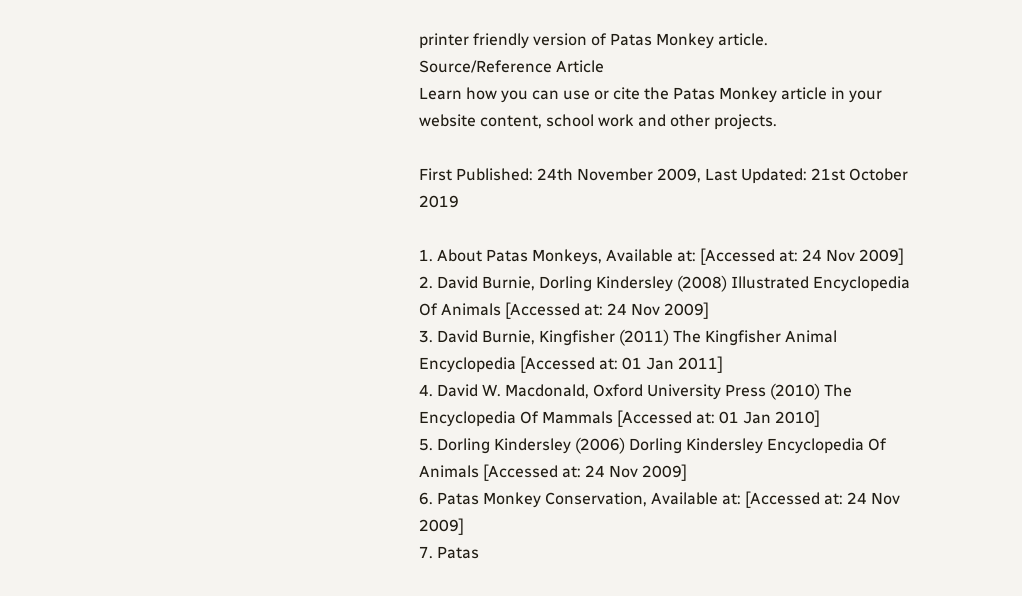printer friendly version of Patas Monkey article.
Source/Reference Article
Learn how you can use or cite the Patas Monkey article in your website content, school work and other projects.

First Published: 24th November 2009, Last Updated: 21st October 2019

1. About Patas Monkeys, Available at: [Accessed at: 24 Nov 2009]
2. David Burnie, Dorling Kindersley (2008) Illustrated Encyclopedia Of Animals [Accessed at: 24 Nov 2009]
3. David Burnie, Kingfisher (2011) The Kingfisher Animal Encyclopedia [Accessed at: 01 Jan 2011]
4. David W. Macdonald, Oxford University Press (2010) The Encyclopedia Of Mammals [Accessed at: 01 Jan 2010]
5. Dorling Kindersley (2006) Dorling Kindersley Encyclopedia Of Animals [Accessed at: 24 Nov 2009]
6. Patas Monkey Conservation, Available at: [Accessed at: 24 Nov 2009]
7. Patas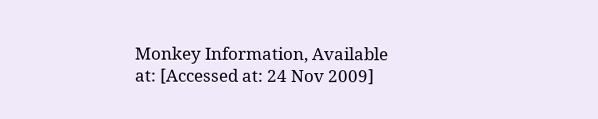Monkey Information, Available at: [Accessed at: 24 Nov 2009]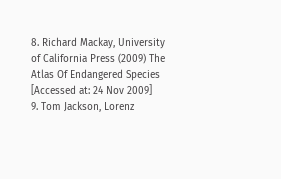8. Richard Mackay, University of California Press (2009) The Atlas Of Endangered Species [Accessed at: 24 Nov 2009]
9. Tom Jackson, Lorenz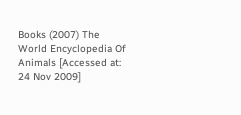Books (2007) The World Encyclopedia Of Animals [Accessed at: 24 Nov 2009]